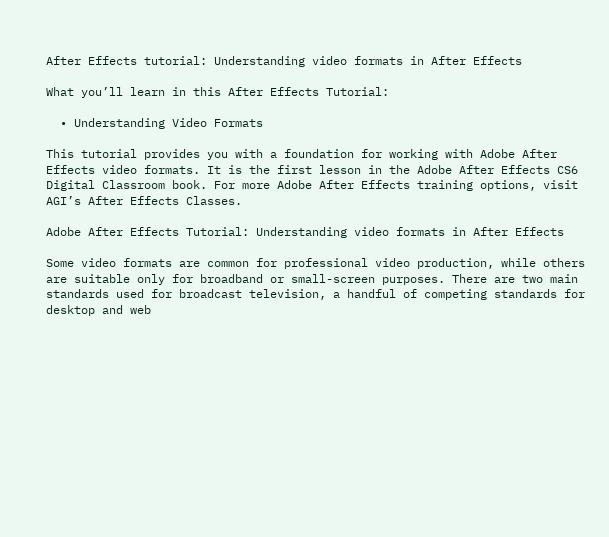After Effects tutorial: Understanding video formats in After Effects

What you’ll learn in this After Effects Tutorial:

  • Understanding Video Formats

This tutorial provides you with a foundation for working with Adobe After Effects video formats. It is the first lesson in the Adobe After Effects CS6 Digital Classroom book. For more Adobe After Effects training options, visit AGI’s After Effects Classes.

Adobe After Effects Tutorial: Understanding video formats in After Effects

Some video formats are common for professional video production, while others are suitable only for broadband or small-screen purposes. There are two main standards used for broadcast television, a handful of competing standards for desktop and web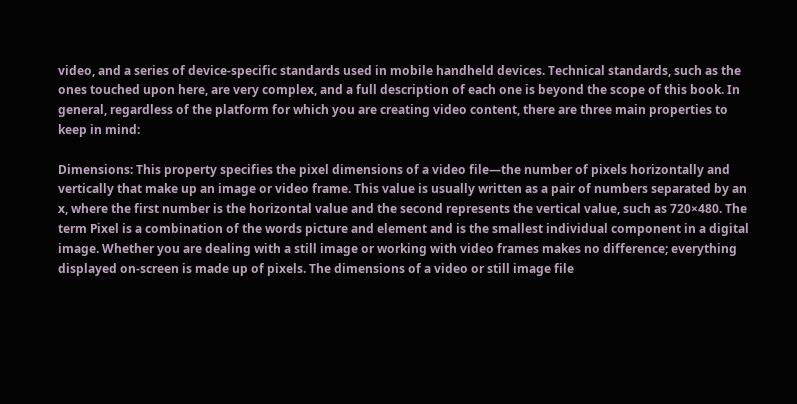video, and a series of device-specific standards used in mobile handheld devices. Technical standards, such as the ones touched upon here, are very complex, and a full description of each one is beyond the scope of this book. In general, regardless of the platform for which you are creating video content, there are three main properties to keep in mind:

Dimensions: This property specifies the pixel dimensions of a video file—the number of pixels horizontally and vertically that make up an image or video frame. This value is usually written as a pair of numbers separated by an x, where the first number is the horizontal value and the second represents the vertical value, such as 720×480. The term Pixel is a combination of the words picture and element and is the smallest individual component in a digital image. Whether you are dealing with a still image or working with video frames makes no difference; everything displayed on-screen is made up of pixels. The dimensions of a video or still image file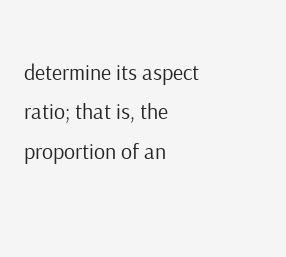determine its aspect ratio; that is, the proportion of an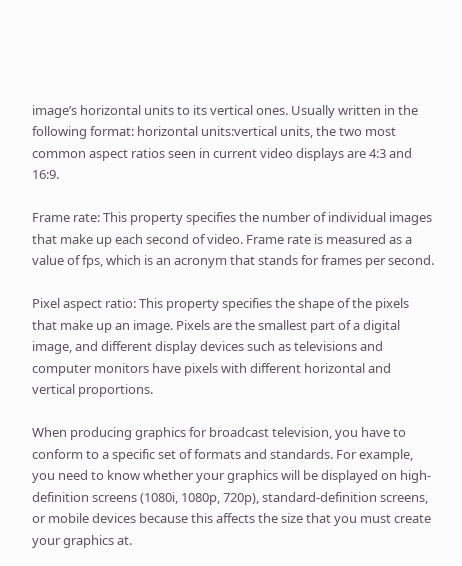image’s horizontal units to its vertical ones. Usually written in the following format: horizontal units:vertical units, the two most common aspect ratios seen in current video displays are 4:3 and 16:9.

Frame rate: This property specifies the number of individual images that make up each second of video. Frame rate is measured as a value of fps, which is an acronym that stands for frames per second.

Pixel aspect ratio: This property specifies the shape of the pixels that make up an image. Pixels are the smallest part of a digital image, and different display devices such as televisions and computer monitors have pixels with different horizontal and vertical proportions.

When producing graphics for broadcast television, you have to conform to a specific set of formats and standards. For example, you need to know whether your graphics will be displayed on high-definition screens (1080i, 1080p, 720p), standard-definition screens, or mobile devices because this affects the size that you must create your graphics at.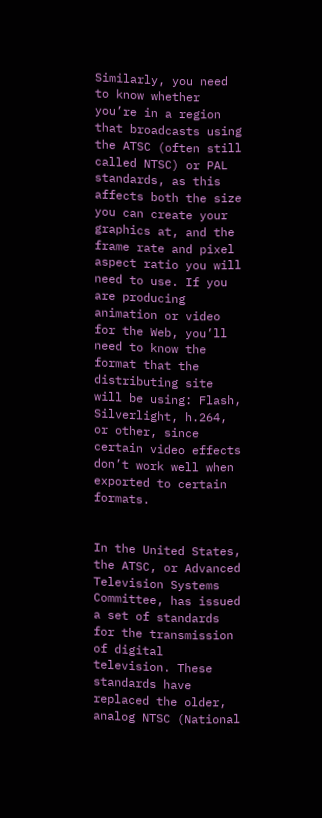Similarly, you need to know whether you’re in a region that broadcasts using the ATSC (often still called NTSC) or PAL standards, as this affects both the size you can create your graphics at, and the frame rate and pixel aspect ratio you will need to use. If you are producing animation or video for the Web, you’ll need to know the format that the distributing site will be using: Flash, Silverlight, h.264, or other, since certain video effects don’t work well when exported to certain formats.


In the United States, the ATSC, or Advanced Television Systems Committee, has issued a set of standards for the transmission of digital television. These standards have replaced the older, analog NTSC (National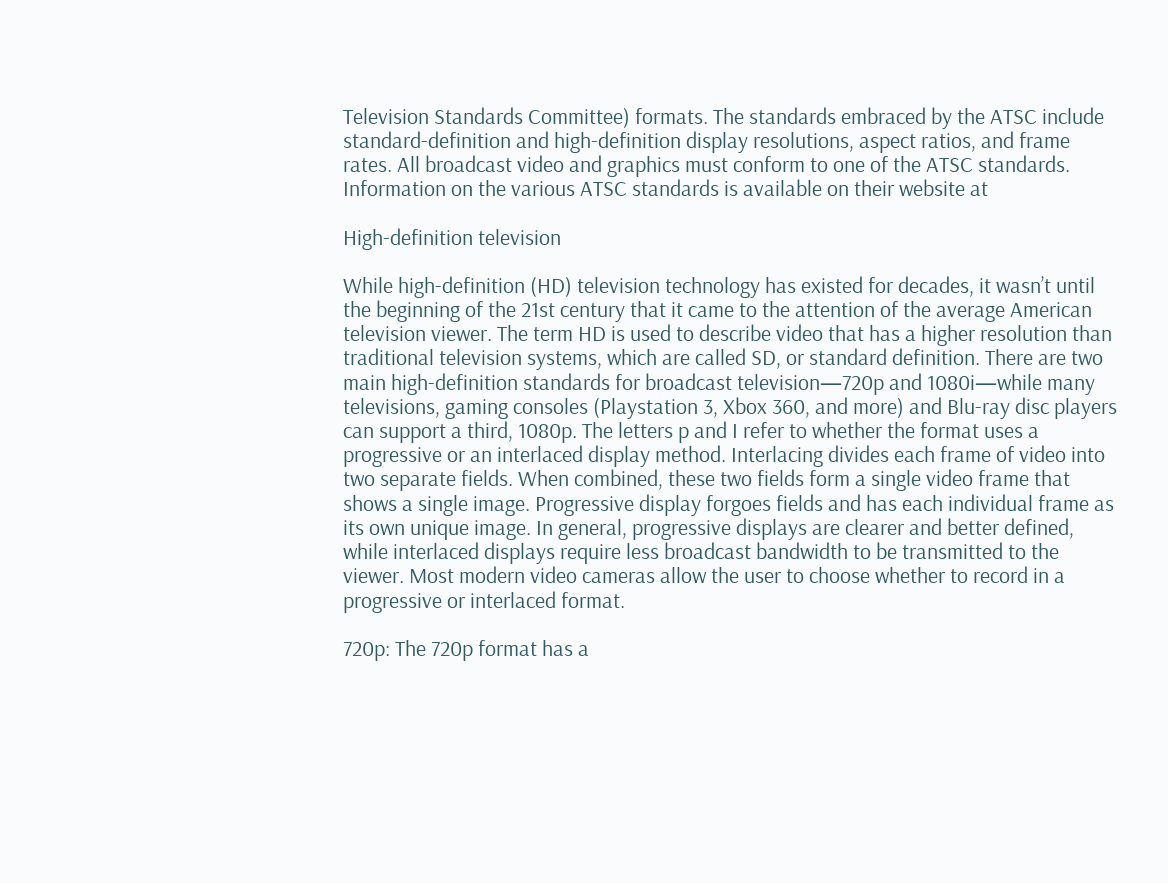Television Standards Committee) formats. The standards embraced by the ATSC include standard-definition and high-definition display resolutions, aspect ratios, and frame rates. All broadcast video and graphics must conform to one of the ATSC standards. Information on the various ATSC standards is available on their website at

High-definition television

While high-definition (HD) television technology has existed for decades, it wasn’t until the beginning of the 21st century that it came to the attention of the average American television viewer. The term HD is used to describe video that has a higher resolution than traditional television systems, which are called SD, or standard definition. There are two main high-definition standards for broadcast television—720p and 1080i—while many televisions, gaming consoles (Playstation 3, Xbox 360, and more) and Blu-ray disc players can support a third, 1080p. The letters p and I refer to whether the format uses a progressive or an interlaced display method. Interlacing divides each frame of video into two separate fields. When combined, these two fields form a single video frame that shows a single image. Progressive display forgoes fields and has each individual frame as its own unique image. In general, progressive displays are clearer and better defined, while interlaced displays require less broadcast bandwidth to be transmitted to the viewer. Most modern video cameras allow the user to choose whether to record in a progressive or interlaced format.

720p: The 720p format has a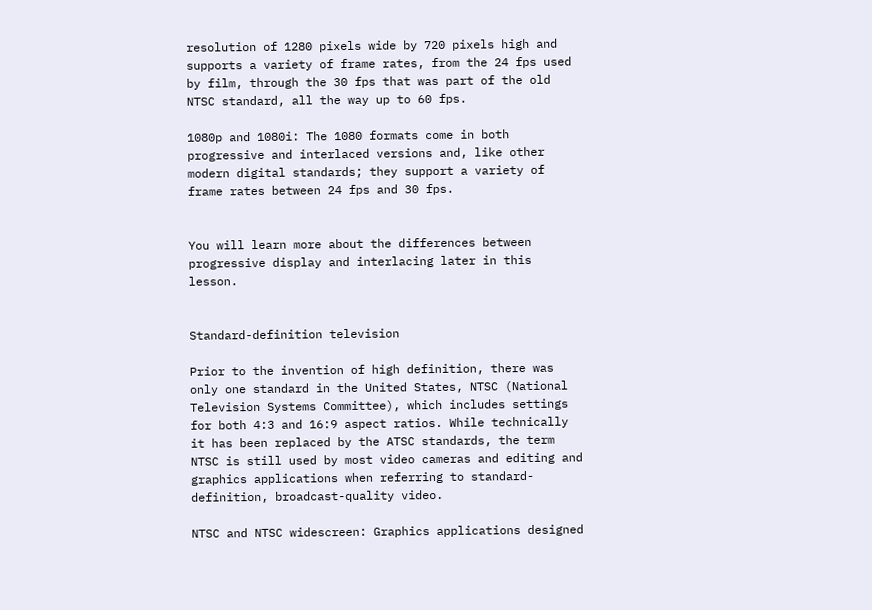resolution of 1280 pixels wide by 720 pixels high and supports a variety of frame rates, from the 24 fps used by film, through the 30 fps that was part of the old NTSC standard, all the way up to 60 fps.

1080p and 1080i: The 1080 formats come in both progressive and interlaced versions and, like other modern digital standards; they support a variety of frame rates between 24 fps and 30 fps.


You will learn more about the differences between progressive display and interlacing later in this lesson.


Standard-definition television

Prior to the invention of high definition, there was only one standard in the United States, NTSC (National Television Systems Committee), which includes settings for both 4:3 and 16:9 aspect ratios. While technically it has been replaced by the ATSC standards, the term NTSC is still used by most video cameras and editing and graphics applications when referring to standard-definition, broadcast-quality video.

NTSC and NTSC widescreen: Graphics applications designed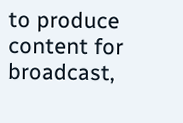to produce content for broadcast,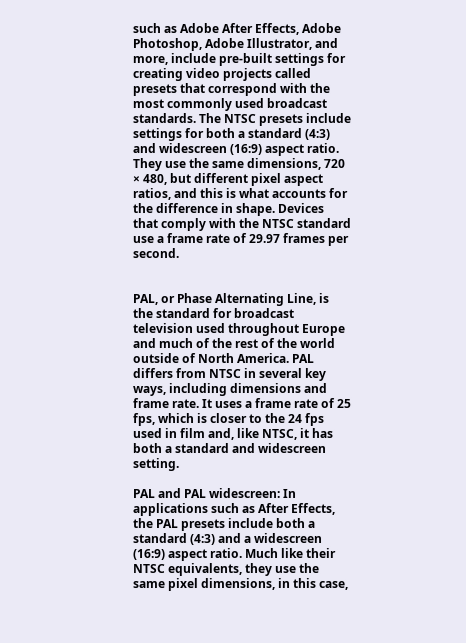such as Adobe After Effects, Adobe Photoshop, Adobe Illustrator, and more, include pre-built settings for creating video projects called presets that correspond with the most commonly used broadcast standards. The NTSC presets include settings for both a standard (4:3) and widescreen (16:9) aspect ratio. They use the same dimensions, 720 × 480, but different pixel aspect ratios, and this is what accounts for the difference in shape. Devices that comply with the NTSC standard use a frame rate of 29.97 frames per second.


PAL, or Phase Alternating Line, is the standard for broadcast television used throughout Europe and much of the rest of the world outside of North America. PAL differs from NTSC in several key ways, including dimensions and frame rate. It uses a frame rate of 25 fps, which is closer to the 24 fps used in film and, like NTSC, it has both a standard and widescreen setting.

PAL and PAL widescreen: In applications such as After Effects, the PAL presets include both a standard (4:3) and a widescreen (16:9) aspect ratio. Much like their NTSC equivalents, they use the same pixel dimensions, in this case,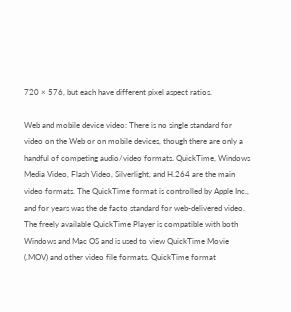720 × 576, but each have different pixel aspect ratios.

Web and mobile device video: There is no single standard for video on the Web or on mobile devices, though there are only a handful of competing audio/video formats. QuickTime, Windows Media Video, Flash Video, Silverlight, and H.264 are the main video formats. The QuickTime format is controlled by Apple Inc., and for years was the de facto standard for web-delivered video. The freely available QuickTime Player is compatible with both Windows and Mac OS and is used to view QuickTime Movie (.MOV) and other video file formats. QuickTime format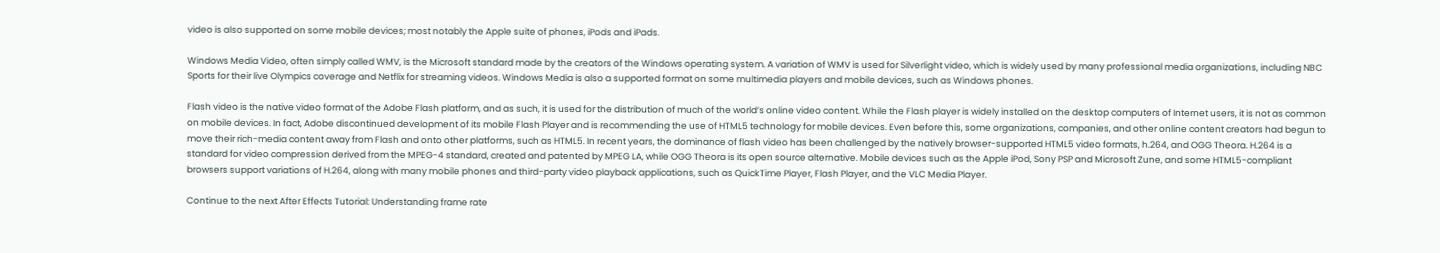video is also supported on some mobile devices; most notably the Apple suite of phones, iPods and iPads.

Windows Media Video, often simply called WMV, is the Microsoft standard made by the creators of the Windows operating system. A variation of WMV is used for Silverlight video, which is widely used by many professional media organizations, including NBC Sports for their live Olympics coverage and Netflix for streaming videos. Windows Media is also a supported format on some multimedia players and mobile devices, such as Windows phones.

Flash video is the native video format of the Adobe Flash platform, and as such, it is used for the distribution of much of the world’s online video content. While the Flash player is widely installed on the desktop computers of Internet users, it is not as common on mobile devices. In fact, Adobe discontinued development of its mobile Flash Player and is recommending the use of HTML5 technology for mobile devices. Even before this, some organizations, companies, and other online content creators had begun to move their rich-media content away from Flash and onto other platforms, such as HTML5. In recent years, the dominance of flash video has been challenged by the natively browser-supported HTML5 video formats, h.264, and OGG Theora. H.264 is a standard for video compression derived from the MPEG-4 standard, created and patented by MPEG LA, while OGG Theora is its open source alternative. Mobile devices such as the Apple iPod, Sony PSP and Microsoft Zune, and some HTML5-compliant browsers support variations of H.264, along with many mobile phones and third-party video playback applications, such as QuickTime Player, Flash Player, and the VLC Media Player.

Continue to the next After Effects Tutorial: Understanding frame rate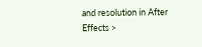and resolution in After Effects >